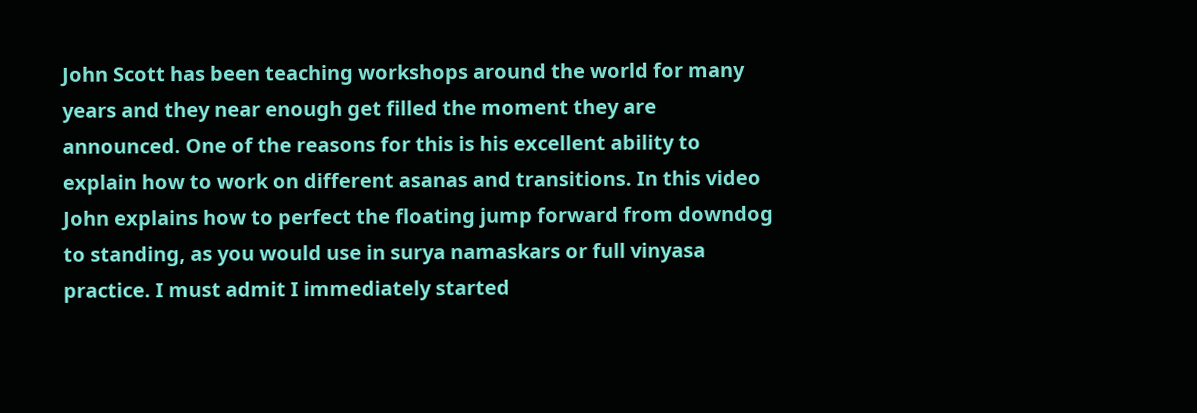John Scott has been teaching workshops around the world for many years and they near enough get filled the moment they are announced. One of the reasons for this is his excellent ability to explain how to work on different asanas and transitions. In this video John explains how to perfect the floating jump forward from downdog to standing, as you would use in surya namaskars or full vinyasa practice. I must admit I immediately started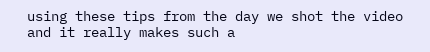using these tips from the day we shot the video and it really makes such a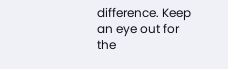difference. Keep an eye out for the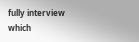fully interview which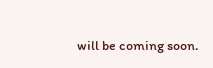will be coming soon.